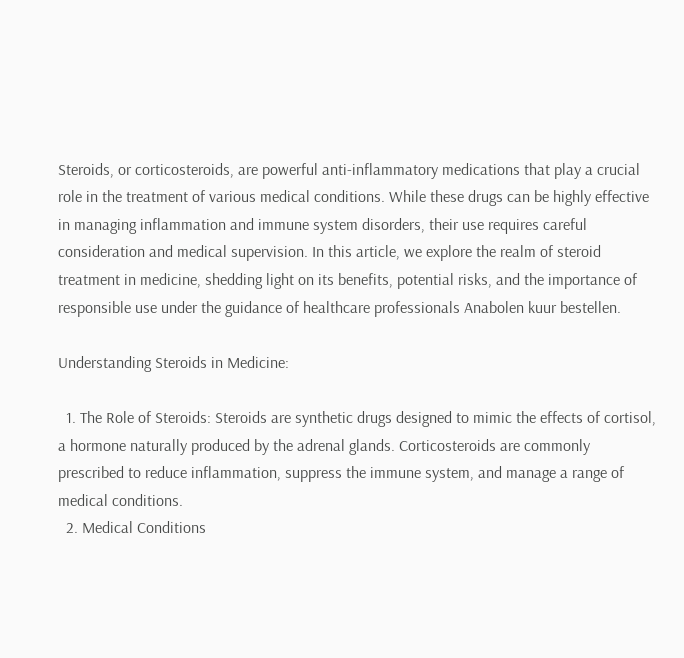Steroids, or corticosteroids, are powerful anti-inflammatory medications that play a crucial role in the treatment of various medical conditions. While these drugs can be highly effective in managing inflammation and immune system disorders, their use requires careful consideration and medical supervision. In this article, we explore the realm of steroid treatment in medicine, shedding light on its benefits, potential risks, and the importance of responsible use under the guidance of healthcare professionals Anabolen kuur bestellen.

Understanding Steroids in Medicine:

  1. The Role of Steroids: Steroids are synthetic drugs designed to mimic the effects of cortisol, a hormone naturally produced by the adrenal glands. Corticosteroids are commonly prescribed to reduce inflammation, suppress the immune system, and manage a range of medical conditions.
  2. Medical Conditions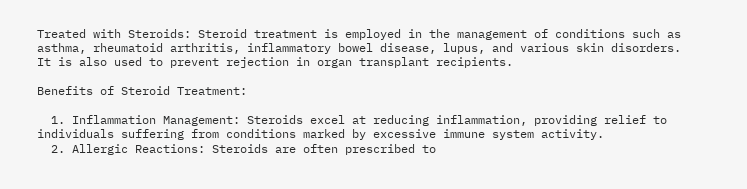Treated with Steroids: Steroid treatment is employed in the management of conditions such as asthma, rheumatoid arthritis, inflammatory bowel disease, lupus, and various skin disorders. It is also used to prevent rejection in organ transplant recipients.

Benefits of Steroid Treatment:

  1. Inflammation Management: Steroids excel at reducing inflammation, providing relief to individuals suffering from conditions marked by excessive immune system activity.
  2. Allergic Reactions: Steroids are often prescribed to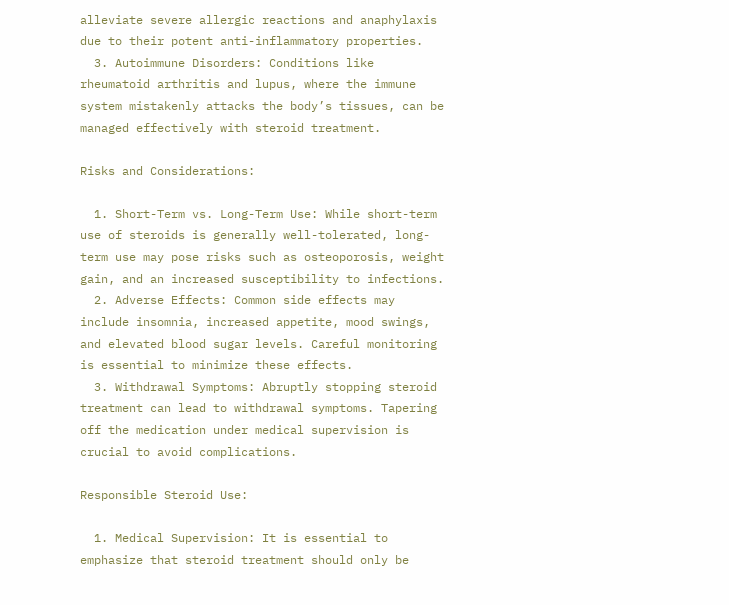alleviate severe allergic reactions and anaphylaxis due to their potent anti-inflammatory properties.
  3. Autoimmune Disorders: Conditions like rheumatoid arthritis and lupus, where the immune system mistakenly attacks the body’s tissues, can be managed effectively with steroid treatment.

Risks and Considerations:

  1. Short-Term vs. Long-Term Use: While short-term use of steroids is generally well-tolerated, long-term use may pose risks such as osteoporosis, weight gain, and an increased susceptibility to infections.
  2. Adverse Effects: Common side effects may include insomnia, increased appetite, mood swings, and elevated blood sugar levels. Careful monitoring is essential to minimize these effects.
  3. Withdrawal Symptoms: Abruptly stopping steroid treatment can lead to withdrawal symptoms. Tapering off the medication under medical supervision is crucial to avoid complications.

Responsible Steroid Use:

  1. Medical Supervision: It is essential to emphasize that steroid treatment should only be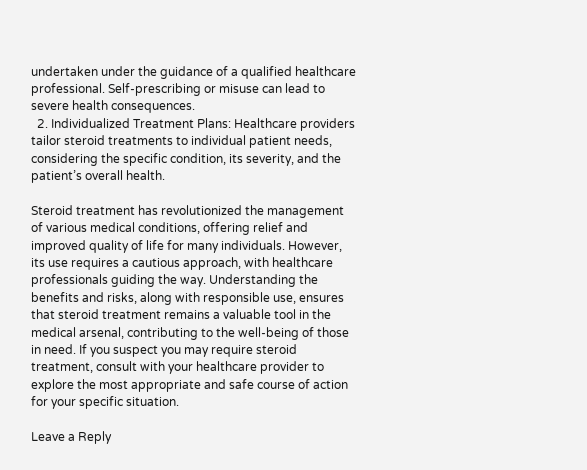undertaken under the guidance of a qualified healthcare professional. Self-prescribing or misuse can lead to severe health consequences.
  2. Individualized Treatment Plans: Healthcare providers tailor steroid treatments to individual patient needs, considering the specific condition, its severity, and the patient’s overall health.

Steroid treatment has revolutionized the management of various medical conditions, offering relief and improved quality of life for many individuals. However, its use requires a cautious approach, with healthcare professionals guiding the way. Understanding the benefits and risks, along with responsible use, ensures that steroid treatment remains a valuable tool in the medical arsenal, contributing to the well-being of those in need. If you suspect you may require steroid treatment, consult with your healthcare provider to explore the most appropriate and safe course of action for your specific situation.

Leave a Reply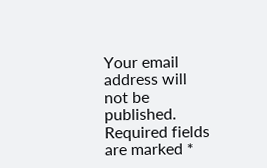Your email address will not be published. Required fields are marked *